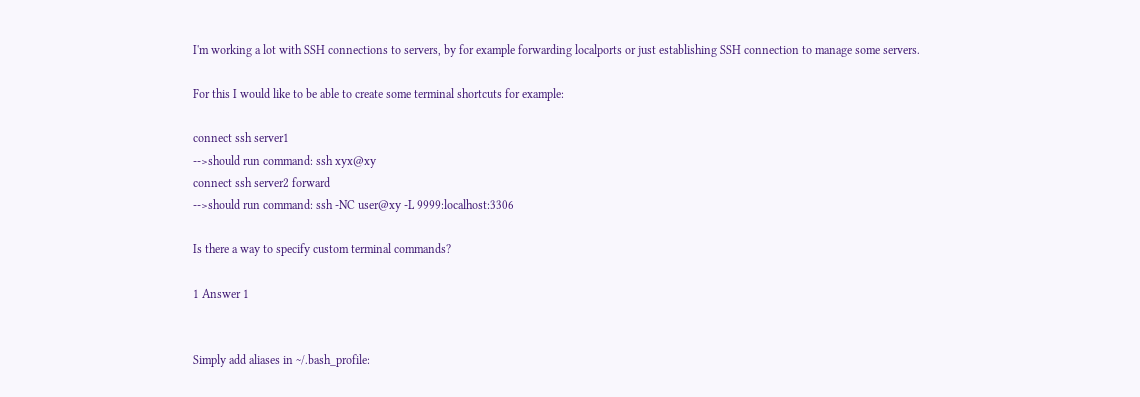I'm working a lot with SSH connections to servers, by for example forwarding localports or just establishing SSH connection to manage some servers.

For this I would like to be able to create some terminal shortcuts for example:

connect ssh server1
-->should run command: ssh xyx@xy
connect ssh server2 forward
-->should run command: ssh -NC user@xy -L 9999:localhost:3306

Is there a way to specify custom terminal commands?

1 Answer 1


Simply add aliases in ~/.bash_profile: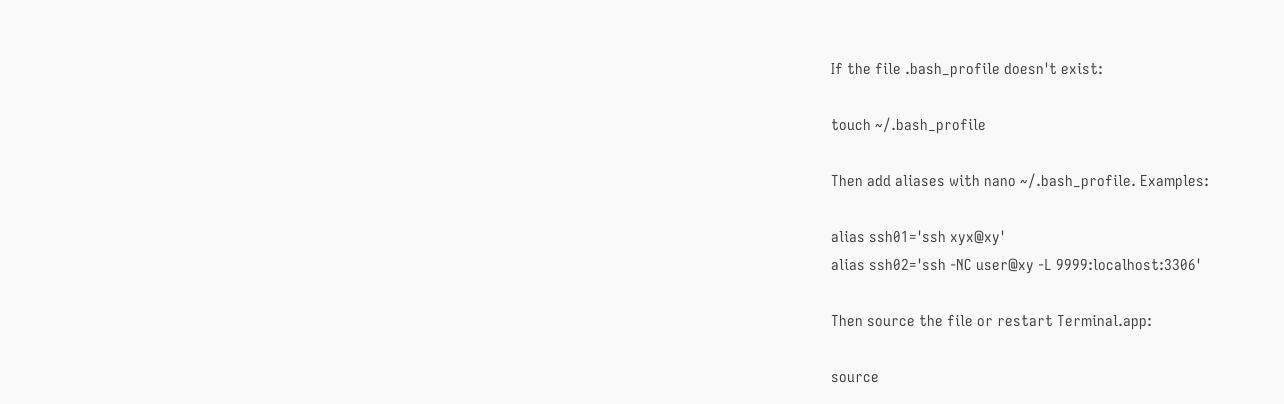If the file .bash_profile doesn't exist:

touch ~/.bash_profile

Then add aliases with nano ~/.bash_profile. Examples:

alias ssh01='ssh xyx@xy'
alias ssh02='ssh -NC user@xy -L 9999:localhost:3306'

Then source the file or restart Terminal.app:

source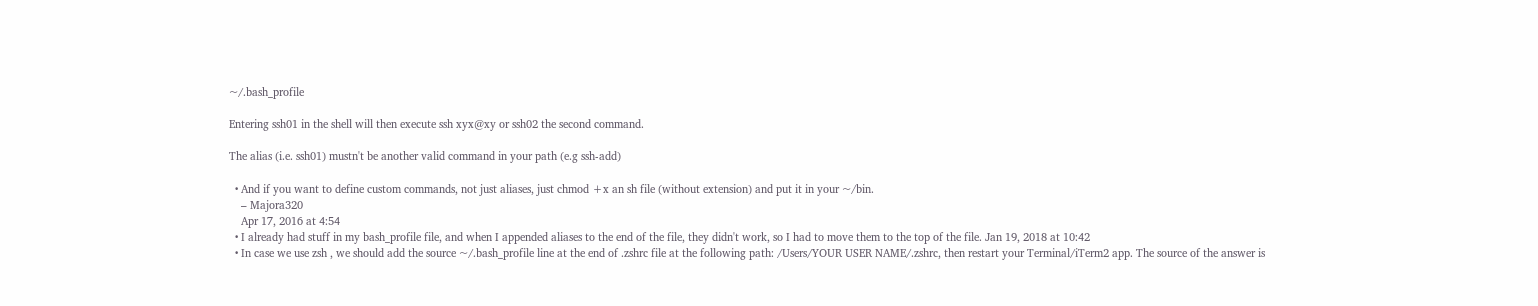~/.bash_profile

Entering ssh01 in the shell will then execute ssh xyx@xy or ssh02 the second command.

The alias (i.e. ssh01) mustn't be another valid command in your path (e.g ssh-add)

  • And if you want to define custom commands, not just aliases, just chmod +x an sh file (without extension) and put it in your ~/bin.
    – Majora320
    Apr 17, 2016 at 4:54
  • I already had stuff in my bash_profile file, and when I appended aliases to the end of the file, they didn't work, so I had to move them to the top of the file. Jan 19, 2018 at 10:42
  • In case we use zsh , we should add the source ~/.bash_profile line at the end of .zshrc file at the following path: /Users/YOUR USER NAME/.zshrc, then restart your Terminal/iTerm2 app. The source of the answer is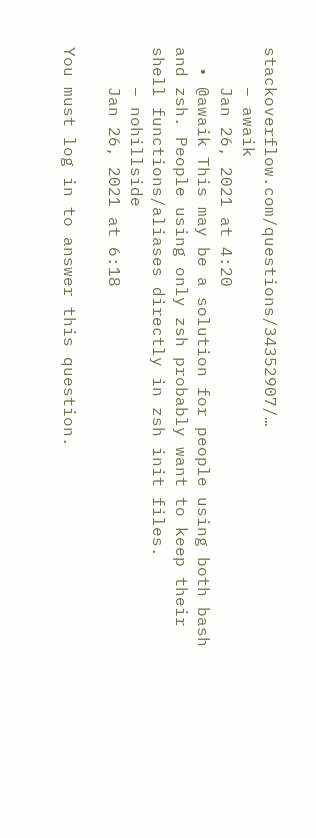stackoverflow.com/questions/34352907/…
    – awaik
    Jan 26, 2021 at 4:20
  • @awaik This may be a solution for people using both bash and zsh. People using only zsh probably want to keep their shell functions/aliases directly in zsh init files.
    – nohillside
    Jan 26, 2021 at 6:18

You must log in to answer this question.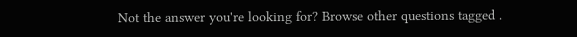Not the answer you're looking for? Browse other questions tagged .